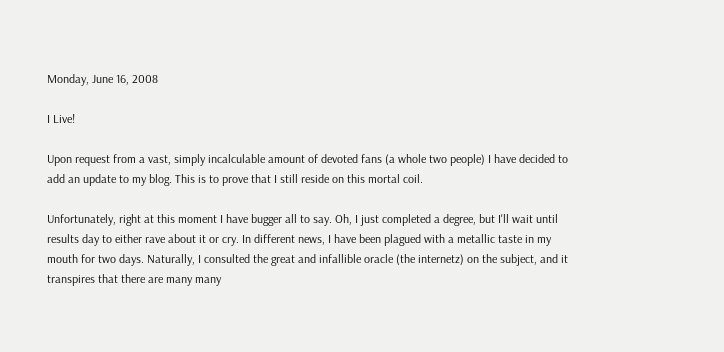Monday, June 16, 2008

I Live!

Upon request from a vast, simply incalculable amount of devoted fans (a whole two people) I have decided to add an update to my blog. This is to prove that I still reside on this mortal coil.

Unfortunately, right at this moment I have bugger all to say. Oh, I just completed a degree, but I'll wait until results day to either rave about it or cry. In different news, I have been plagued with a metallic taste in my mouth for two days. Naturally, I consulted the great and infallible oracle (the internetz) on the subject, and it transpires that there are many many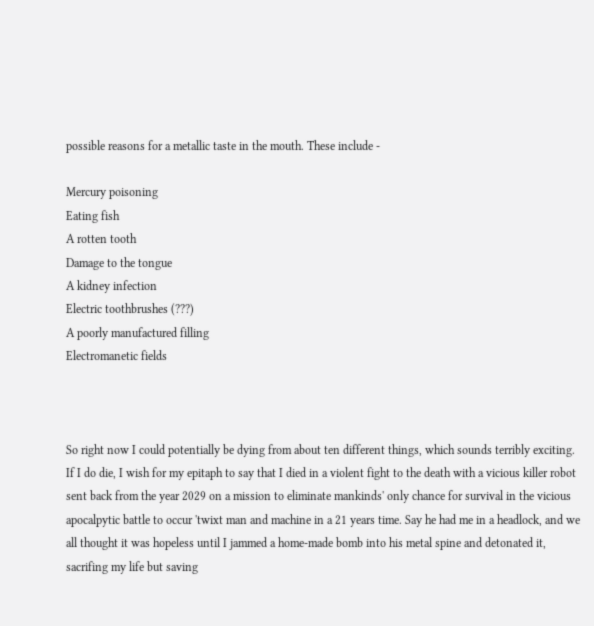possible reasons for a metallic taste in the mouth. These include -

Mercury poisoning
Eating fish
A rotten tooth
Damage to the tongue
A kidney infection
Electric toothbrushes (???)
A poorly manufactured filling
Electromanetic fields



So right now I could potentially be dying from about ten different things, which sounds terribly exciting. If I do die, I wish for my epitaph to say that I died in a violent fight to the death with a vicious killer robot sent back from the year 2029 on a mission to eliminate mankinds' only chance for survival in the vicious apocalpytic battle to occur 'twixt man and machine in a 21 years time. Say he had me in a headlock, and we all thought it was hopeless until I jammed a home-made bomb into his metal spine and detonated it, sacrifing my life but saving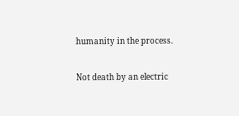humanity in the process.

Not death by an electric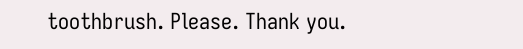toothbrush. Please. Thank you.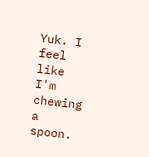Yuk. I feel like I'm chewing a spoon.